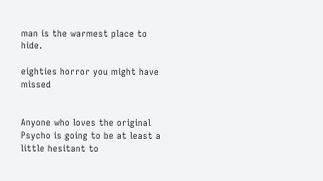man is the warmest place to hide.

eighties horror you might have missed


Anyone who loves the original Psycho is going to be at least a little hesitant to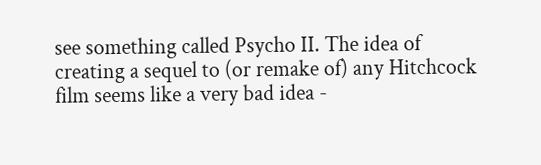see something called Psycho II. The idea of creating a sequel to (or remake of) any Hitchcock film seems like a very bad idea -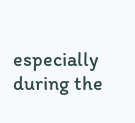especially during the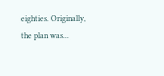eighties. Originally, the plan was...